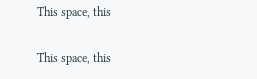This space, this

This space, this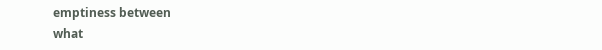emptiness between
what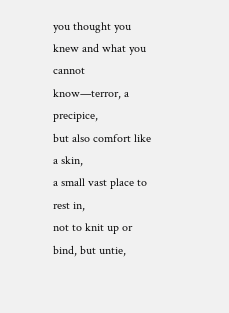you thought you knew and what you
cannot know—terror, a precipice,
but also comfort like a skin,
a small vast place to rest in,
not to knit up or bind, but untie,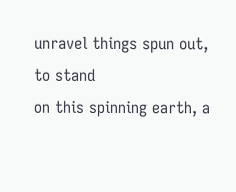unravel things spun out, to stand
on this spinning earth, a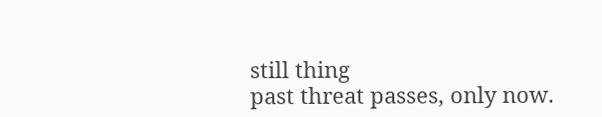still thing
past threat passes, only now.